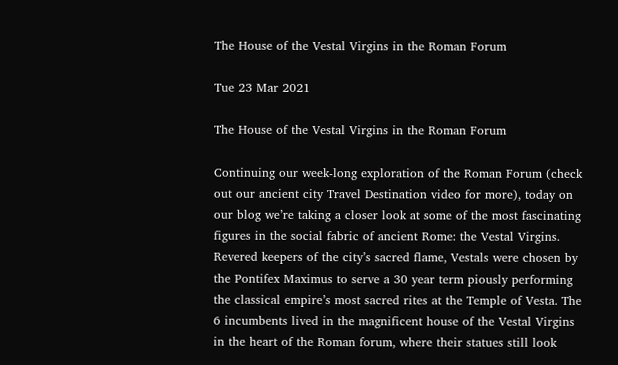The House of the Vestal Virgins in the Roman Forum

Tue 23 Mar 2021

The House of the Vestal Virgins in the Roman Forum

Continuing our week-long exploration of the Roman Forum (check out our ancient city Travel Destination video for more), today on our blog we’re taking a closer look at some of the most fascinating figures in the social fabric of ancient Rome: the Vestal Virgins. Revered keepers of the city’s sacred flame, Vestals were chosen by the Pontifex Maximus to serve a 30 year term piously performing the classical empire’s most sacred rites at the Temple of Vesta. The 6 incumbents lived in the magnificent house of the Vestal Virgins in the heart of the Roman forum, where their statues still look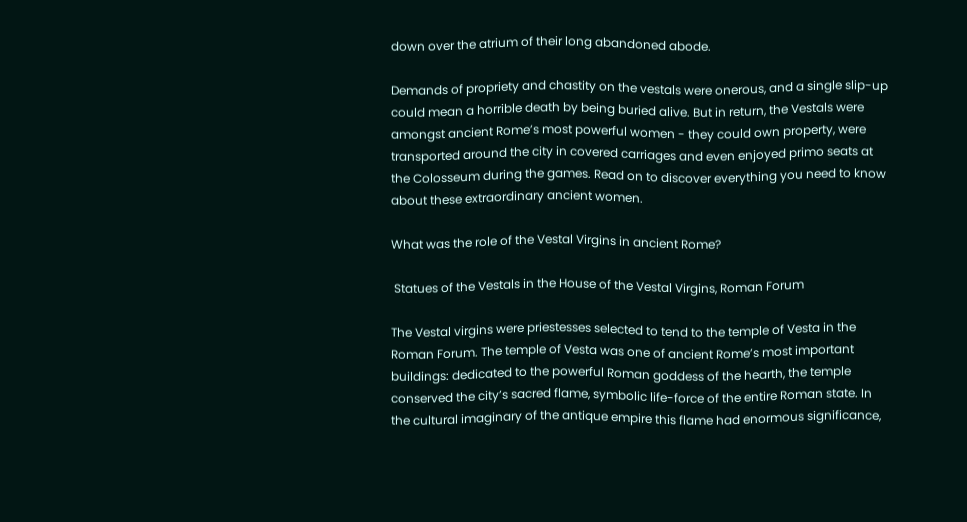down over the atrium of their long abandoned abode.

Demands of propriety and chastity on the vestals were onerous, and a single slip-up could mean a horrible death by being buried alive. But in return, the Vestals were amongst ancient Rome’s most powerful women - they could own property, were transported around the city in covered carriages and even enjoyed primo seats at the Colosseum during the games. Read on to discover everything you need to know about these extraordinary ancient women.

What was the role of the Vestal Virgins in ancient Rome?

 Statues of the Vestals in the House of the Vestal Virgins, Roman Forum

The Vestal virgins were priestesses selected to tend to the temple of Vesta in the Roman Forum. The temple of Vesta was one of ancient Rome’s most important buildings: dedicated to the powerful Roman goddess of the hearth, the temple conserved the city’s sacred flame, symbolic life-force of the entire Roman state. In the cultural imaginary of the antique empire this flame had enormous significance,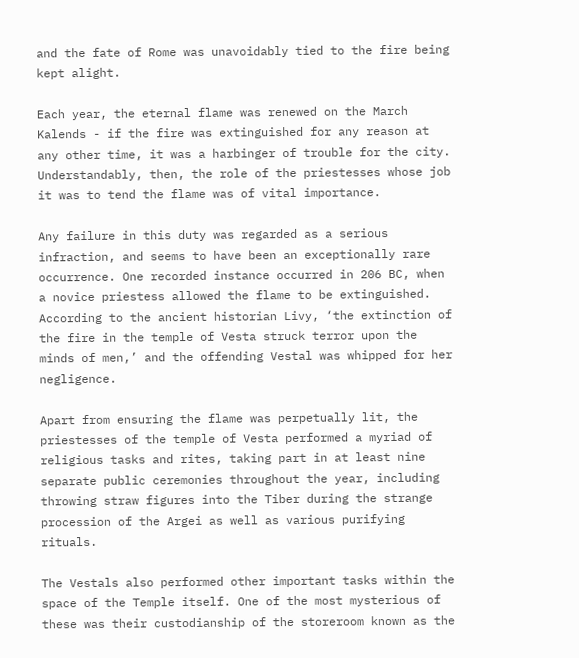and the fate of Rome was unavoidably tied to the fire being kept alight.

Each year, the eternal flame was renewed on the March Kalends - if the fire was extinguished for any reason at any other time, it was a harbinger of trouble for the city. Understandably, then, the role of the priestesses whose job it was to tend the flame was of vital importance.

Any failure in this duty was regarded as a serious infraction, and seems to have been an exceptionally rare occurrence. One recorded instance occurred in 206 BC, when a novice priestess allowed the flame to be extinguished. According to the ancient historian Livy, ‘the extinction of the fire in the temple of Vesta struck terror upon the minds of men,’ and the offending Vestal was whipped for her negligence.

Apart from ensuring the flame was perpetually lit, the priestesses of the temple of Vesta performed a myriad of religious tasks and rites, taking part in at least nine separate public ceremonies throughout the year, including throwing straw figures into the Tiber during the strange procession of the Argei as well as various purifying rituals.

The Vestals also performed other important tasks within the space of the Temple itself. One of the most mysterious of these was their custodianship of the storeroom known as the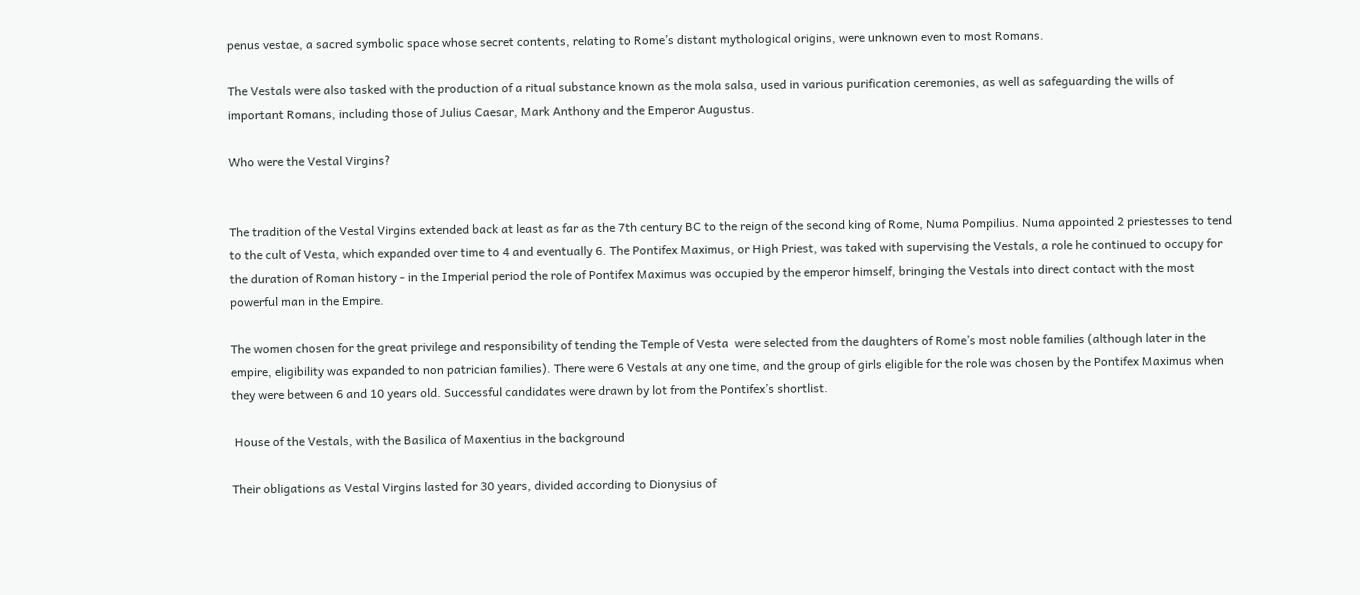penus vestae, a sacred symbolic space whose secret contents, relating to Rome’s distant mythological origins, were unknown even to most Romans.

The Vestals were also tasked with the production of a ritual substance known as the mola salsa, used in various purification ceremonies, as well as safeguarding the wills of important Romans, including those of Julius Caesar, Mark Anthony and the Emperor Augustus.

Who were the Vestal Virgins?


The tradition of the Vestal Virgins extended back at least as far as the 7th century BC to the reign of the second king of Rome, Numa Pompilius. Numa appointed 2 priestesses to tend to the cult of Vesta, which expanded over time to 4 and eventually 6. The Pontifex Maximus, or High Priest, was taked with supervising the Vestals, a role he continued to occupy for the duration of Roman history - in the Imperial period the role of Pontifex Maximus was occupied by the emperor himself, bringing the Vestals into direct contact with the most powerful man in the Empire.

The women chosen for the great privilege and responsibility of tending the Temple of Vesta  were selected from the daughters of Rome’s most noble families (although later in the empire, eligibility was expanded to non patrician families). There were 6 Vestals at any one time, and the group of girls eligible for the role was chosen by the Pontifex Maximus when they were between 6 and 10 years old. Successful candidates were drawn by lot from the Pontifex’s shortlist.

 House of the Vestals, with the Basilica of Maxentius in the background

Their obligations as Vestal Virgins lasted for 30 years, divided according to Dionysius of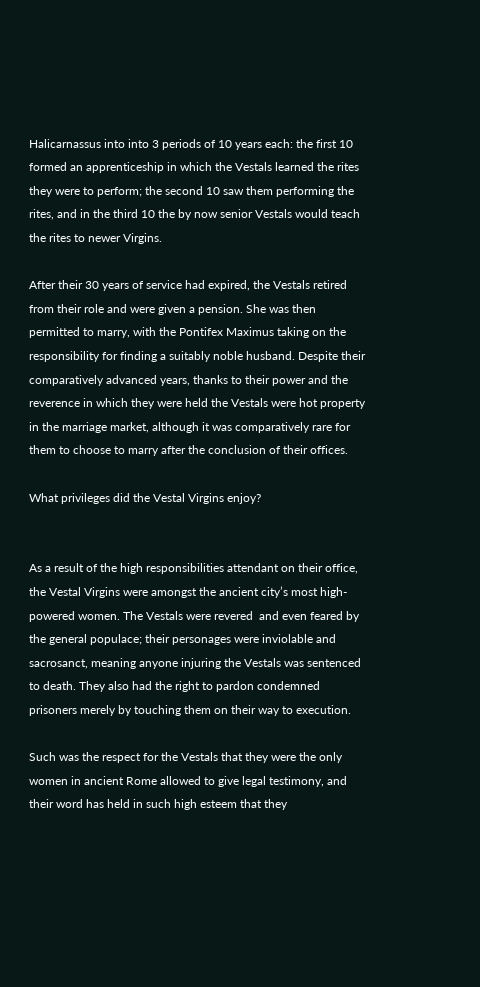Halicarnassus into into 3 periods of 10 years each: the first 10 formed an apprenticeship in which the Vestals learned the rites they were to perform; the second 10 saw them performing the rites, and in the third 10 the by now senior Vestals would teach the rites to newer Virgins.

After their 30 years of service had expired, the Vestals retired from their role and were given a pension. She was then permitted to marry, with the Pontifex Maximus taking on the responsibility for finding a suitably noble husband. Despite their comparatively advanced years, thanks to their power and the reverence in which they were held the Vestals were hot property in the marriage market, although it was comparatively rare for them to choose to marry after the conclusion of their offices.

What privileges did the Vestal Virgins enjoy?


As a result of the high responsibilities attendant on their office, the Vestal Virgins were amongst the ancient city’s most high-powered women. The Vestals were revered  and even feared by the general populace; their personages were inviolable and sacrosanct, meaning anyone injuring the Vestals was sentenced to death. They also had the right to pardon condemned prisoners merely by touching them on their way to execution.

Such was the respect for the Vestals that they were the only women in ancient Rome allowed to give legal testimony, and their word has held in such high esteem that they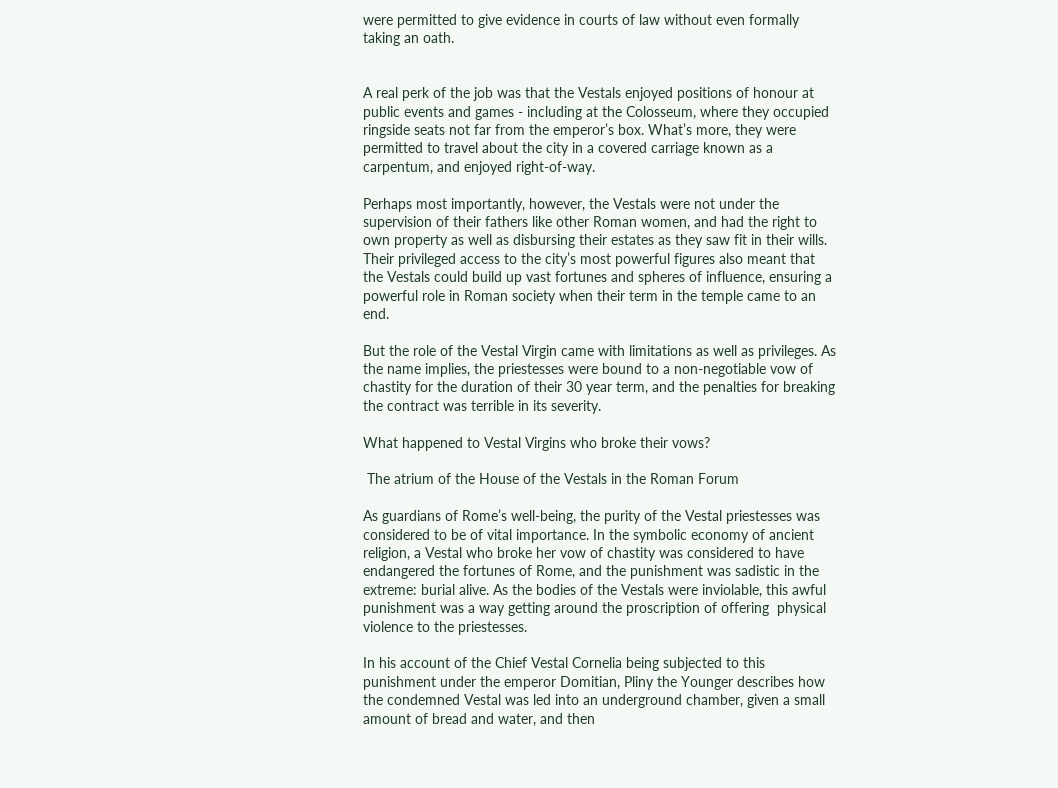were permitted to give evidence in courts of law without even formally taking an oath.


A real perk of the job was that the Vestals enjoyed positions of honour at public events and games - including at the Colosseum, where they occupied ringside seats not far from the emperor’s box. What’s more, they were permitted to travel about the city in a covered carriage known as a carpentum, and enjoyed right-of-way.

Perhaps most importantly, however, the Vestals were not under the supervision of their fathers like other Roman women, and had the right to own property as well as disbursing their estates as they saw fit in their wills. Their privileged access to the city’s most powerful figures also meant that the Vestals could build up vast fortunes and spheres of influence, ensuring a powerful role in Roman society when their term in the temple came to an end.

But the role of the Vestal Virgin came with limitations as well as privileges. As the name implies, the priestesses were bound to a non-negotiable vow of chastity for the duration of their 30 year term, and the penalties for breaking the contract was terrible in its severity.

What happened to Vestal Virgins who broke their vows?

 The atrium of the House of the Vestals in the Roman Forum

As guardians of Rome’s well-being, the purity of the Vestal priestesses was considered to be of vital importance. In the symbolic economy of ancient religion, a Vestal who broke her vow of chastity was considered to have endangered the fortunes of Rome, and the punishment was sadistic in the extreme: burial alive. As the bodies of the Vestals were inviolable, this awful punishment was a way getting around the proscription of offering  physical violence to the priestesses.

In his account of the Chief Vestal Cornelia being subjected to this punishment under the emperor Domitian, Pliny the Younger describes how the condemned Vestal was led into an underground chamber, given a small amount of bread and water, and then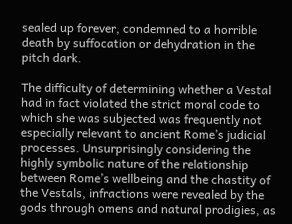sealed up forever, condemned to a horrible death by suffocation or dehydration in the pitch dark.

The difficulty of determining whether a Vestal had in fact violated the strict moral code to which she was subjected was frequently not especially relevant to ancient Rome’s judicial processes. Unsurprisingly considering the highly symbolic nature of the relationship between Rome’s wellbeing and the chastity of the Vestals, infractions were revealed by the gods through omens and natural prodigies, as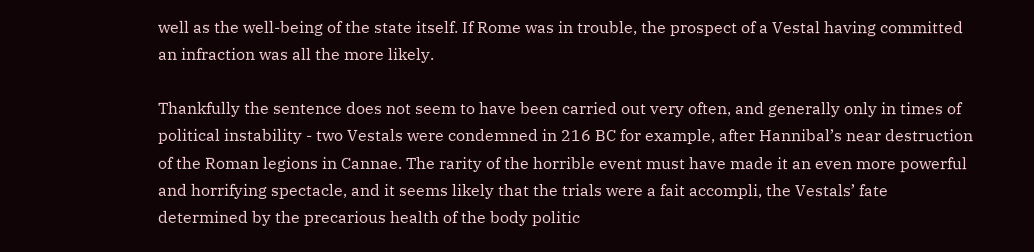well as the well-being of the state itself. If Rome was in trouble, the prospect of a Vestal having committed an infraction was all the more likely.

Thankfully the sentence does not seem to have been carried out very often, and generally only in times of political instability - two Vestals were condemned in 216 BC for example, after Hannibal’s near destruction of the Roman legions in Cannae. The rarity of the horrible event must have made it an even more powerful and horrifying spectacle, and it seems likely that the trials were a fait accompli, the Vestals’ fate determined by the precarious health of the body politic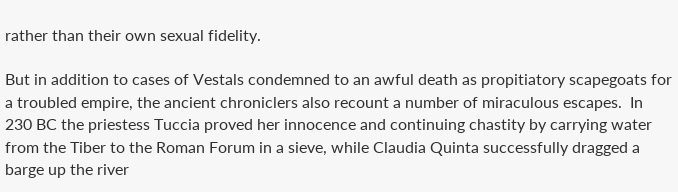rather than their own sexual fidelity.

But in addition to cases of Vestals condemned to an awful death as propitiatory scapegoats for a troubled empire, the ancient chroniclers also recount a number of miraculous escapes.  In 230 BC the priestess Tuccia proved her innocence and continuing chastity by carrying water from the Tiber to the Roman Forum in a sieve, while Claudia Quinta successfully dragged a barge up the river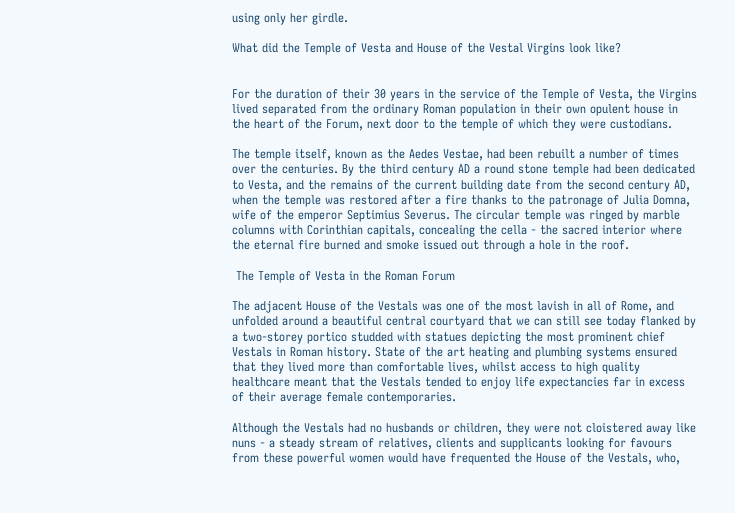using only her girdle.

What did the Temple of Vesta and House of the Vestal Virgins look like?


For the duration of their 30 years in the service of the Temple of Vesta, the Virgins lived separated from the ordinary Roman population in their own opulent house in the heart of the Forum, next door to the temple of which they were custodians.

The temple itself, known as the Aedes Vestae, had been rebuilt a number of times over the centuries. By the third century AD a round stone temple had been dedicated to Vesta, and the remains of the current building date from the second century AD, when the temple was restored after a fire thanks to the patronage of Julia Domna, wife of the emperor Septimius Severus. The circular temple was ringed by marble columns with Corinthian capitals, concealing the cella - the sacred interior where the eternal fire burned and smoke issued out through a hole in the roof.

 The Temple of Vesta in the Roman Forum

The adjacent House of the Vestals was one of the most lavish in all of Rome, and unfolded around a beautiful central courtyard that we can still see today flanked by a two-storey portico studded with statues depicting the most prominent chief Vestals in Roman history. State of the art heating and plumbing systems ensured that they lived more than comfortable lives, whilst access to high quality healthcare meant that the Vestals tended to enjoy life expectancies far in excess of their average female contemporaries.

Although the Vestals had no husbands or children, they were not cloistered away like nuns - a steady stream of relatives, clients and supplicants looking for favours from these powerful women would have frequented the House of the Vestals, who,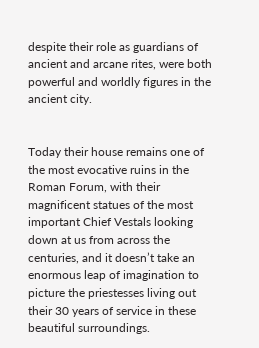despite their role as guardians of ancient and arcane rites, were both powerful and worldly figures in the ancient city.


Today their house remains one of the most evocative ruins in the Roman Forum, with their magnificent statues of the most important Chief Vestals looking down at us from across the centuries, and it doesn’t take an enormous leap of imagination to picture the priestesses living out their 30 years of service in these beautiful surroundings.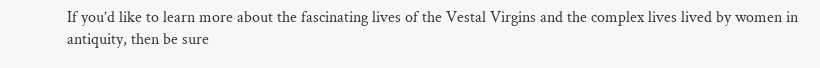If you’d like to learn more about the fascinating lives of the Vestal Virgins and the complex lives lived by women in antiquity, then be sure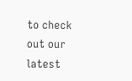to check out our latest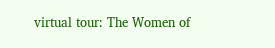virtual tour: The Women of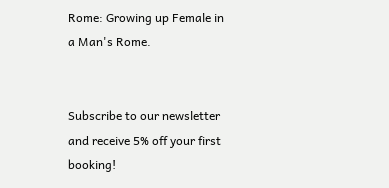Rome: Growing up Female in a Man's Rome.


Subscribe to our newsletter and receive 5% off your first booking!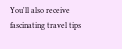You'll also receive fascinating travel tips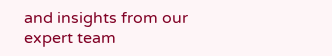and insights from our expert team